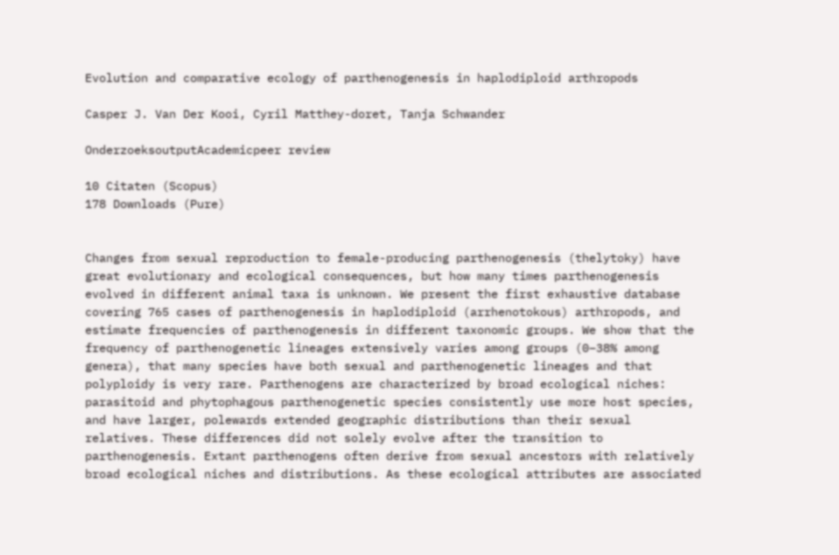Evolution and comparative ecology of parthenogenesis in haplodiploid arthropods

Casper J. Van Der Kooi, Cyril Matthey-doret, Tanja Schwander

OnderzoeksoutputAcademicpeer review

10 Citaten (Scopus)
178 Downloads (Pure)


Changes from sexual reproduction to female-producing parthenogenesis (thelytoky) have great evolutionary and ecological consequences, but how many times parthenogenesis evolved in different animal taxa is unknown. We present the first exhaustive database covering 765 cases of parthenogenesis in haplodiploid (arrhenotokous) arthropods, and estimate frequencies of parthenogenesis in different taxonomic groups. We show that the frequency of parthenogenetic lineages extensively varies among groups (0–38% among genera), that many species have both sexual and parthenogenetic lineages and that polyploidy is very rare. Parthenogens are characterized by broad ecological niches: parasitoid and phytophagous parthenogenetic species consistently use more host species, and have larger, polewards extended geographic distributions than their sexual relatives. These differences did not solely evolve after the transition to parthenogenesis. Extant parthenogens often derive from sexual ancestors with relatively broad ecological niches and distributions. As these ecological attributes are associated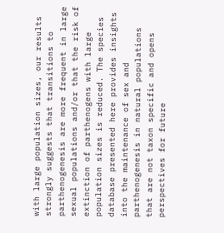with large population sizes, our results strongly suggests that transitions to parthenogenesis are more frequent in large sexual populations and/or that the risk of extinction of parthenogens with large population sizes is reduced. The species database presented here provides insights into the maintenance of sex and parthenogenesis in natural populations that are not taxon specific and opens perspectives for future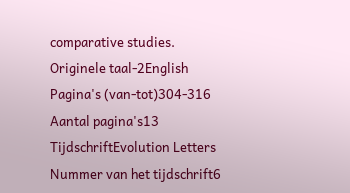comparative studies.
Originele taal-2English
Pagina's (van-tot)304-316
Aantal pagina's13
TijdschriftEvolution Letters
Nummer van het tijdschrift6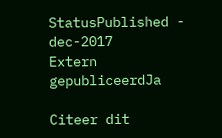StatusPublished - dec-2017
Extern gepubliceerdJa

Citeer dit